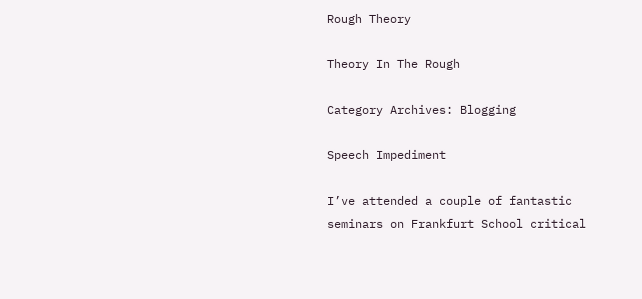Rough Theory

Theory In The Rough

Category Archives: Blogging

Speech Impediment

I’ve attended a couple of fantastic seminars on Frankfurt School critical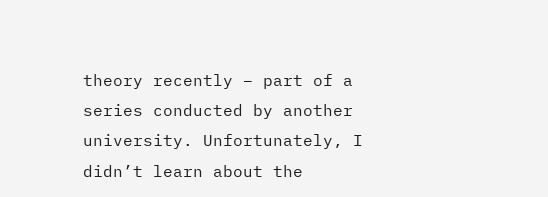theory recently – part of a series conducted by another university. Unfortunately, I didn’t learn about the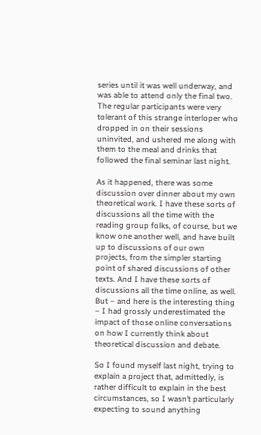series until it was well underway, and was able to attend only the final two. The regular participants were very tolerant of this strange interloper who dropped in on their sessions uninvited, and ushered me along with them to the meal and drinks that followed the final seminar last night.

As it happened, there was some discussion over dinner about my own theoretical work. I have these sorts of discussions all the time with the reading group folks, of course, but we know one another well, and have built up to discussions of our own projects, from the simpler starting point of shared discussions of other texts. And I have these sorts of discussions all the time online, as well. But – and here is the interesting thing – I had grossly underestimated the impact of those online conversations on how I currently think about theoretical discussion and debate.

So I found myself last night, trying to explain a project that, admittedly, is rather difficult to explain in the best circumstances, so I wasn’t particularly expecting to sound anything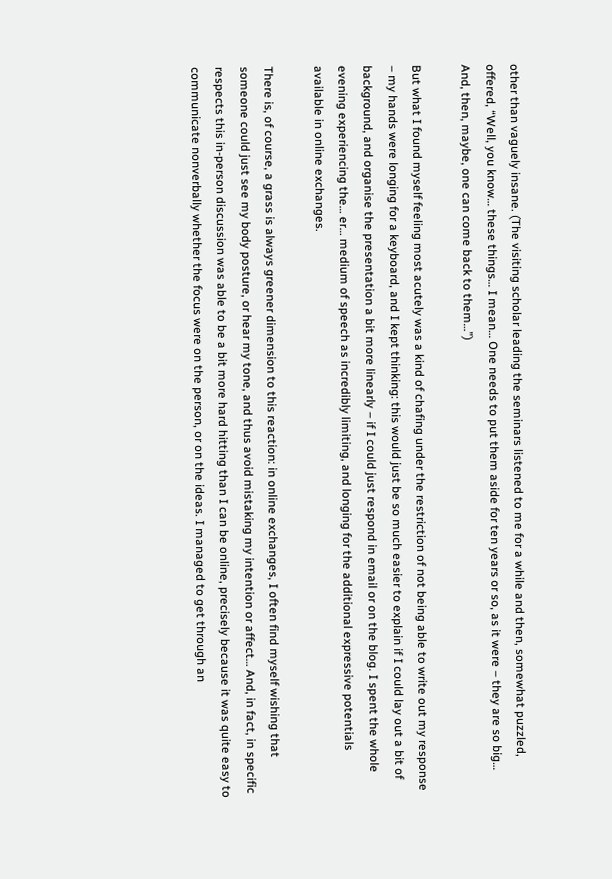other than vaguely insane. (The visiting scholar leading the seminars listened to me for a while and then, somewhat puzzled, offered, “Well, you know… these things… I mean… One needs to put them aside for ten years or so, as it were – they are so big… And, then, maybe, one can come back to them…”)

But what I found myself feeling most acutely was a kind of chafing under the restriction of not being able to write out my response – my hands were longing for a keyboard, and I kept thinking: this would just be so much easier to explain if I could lay out a bit of background, and organise the presentation a bit more linearly – if I could just respond in email or on the blog. I spent the whole evening experiencing the… er… medium of speech as incredibly limiting, and longing for the additional expressive potentials available in online exchanges.

There is, of course, a grass is always greener dimension to this reaction: in online exchanges, I often find myself wishing that someone could just see my body posture, or hear my tone, and thus avoid mistaking my intention or affect… And, in fact, in specific respects this in-person discussion was able to be a bit more hard hitting than I can be online, precisely because it was quite easy to communicate nonverbally whether the focus were on the person, or on the ideas. I managed to get through an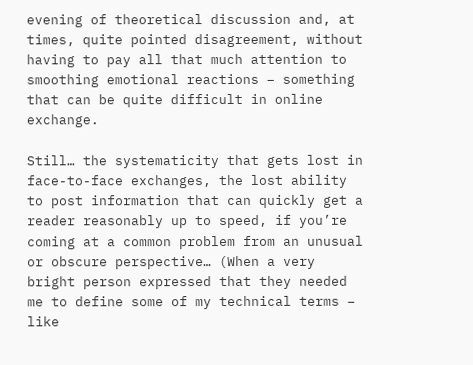evening of theoretical discussion and, at times, quite pointed disagreement, without having to pay all that much attention to smoothing emotional reactions – something that can be quite difficult in online exchange.

Still… the systematicity that gets lost in face-to-face exchanges, the lost ability to post information that can quickly get a reader reasonably up to speed, if you’re coming at a common problem from an unusual or obscure perspective… (When a very bright person expressed that they needed me to define some of my technical terms – like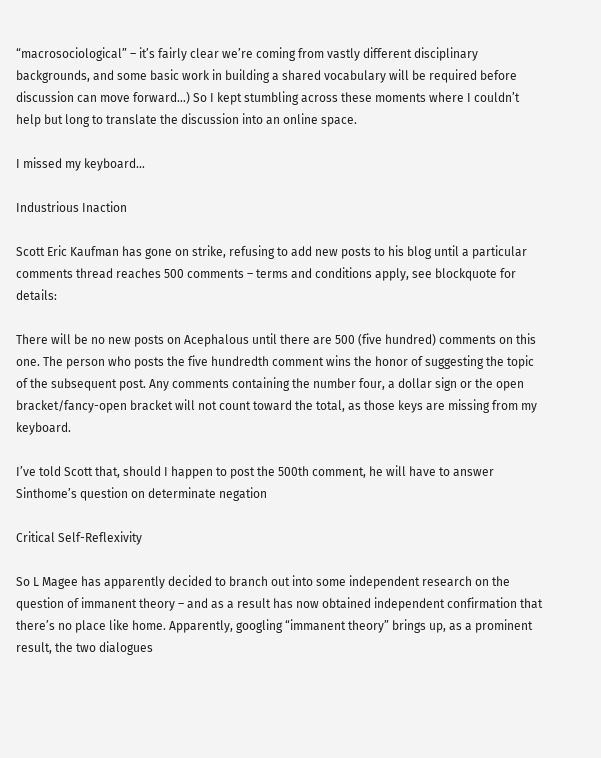“macrosociological” – it’s fairly clear we’re coming from vastly different disciplinary backgrounds, and some basic work in building a shared vocabulary will be required before discussion can move forward…) So I kept stumbling across these moments where I couldn’t help but long to translate the discussion into an online space.

I missed my keyboard…

Industrious Inaction

Scott Eric Kaufman has gone on strike, refusing to add new posts to his blog until a particular comments thread reaches 500 comments – terms and conditions apply, see blockquote for details:

There will be no new posts on Acephalous until there are 500 (five hundred) comments on this one. The person who posts the five hundredth comment wins the honor of suggesting the topic of the subsequent post. Any comments containing the number four, a dollar sign or the open bracket/fancy-open bracket will not count toward the total, as those keys are missing from my keyboard.

I’ve told Scott that, should I happen to post the 500th comment, he will have to answer Sinthome’s question on determinate negation

Critical Self-Reflexivity

So L Magee has apparently decided to branch out into some independent research on the question of immanent theory – and as a result has now obtained independent confirmation that there’s no place like home. Apparently, googling “immanent theory” brings up, as a prominent result, the two dialogues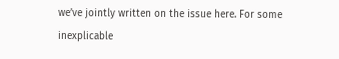we’ve jointly written on the issue here. For some inexplicable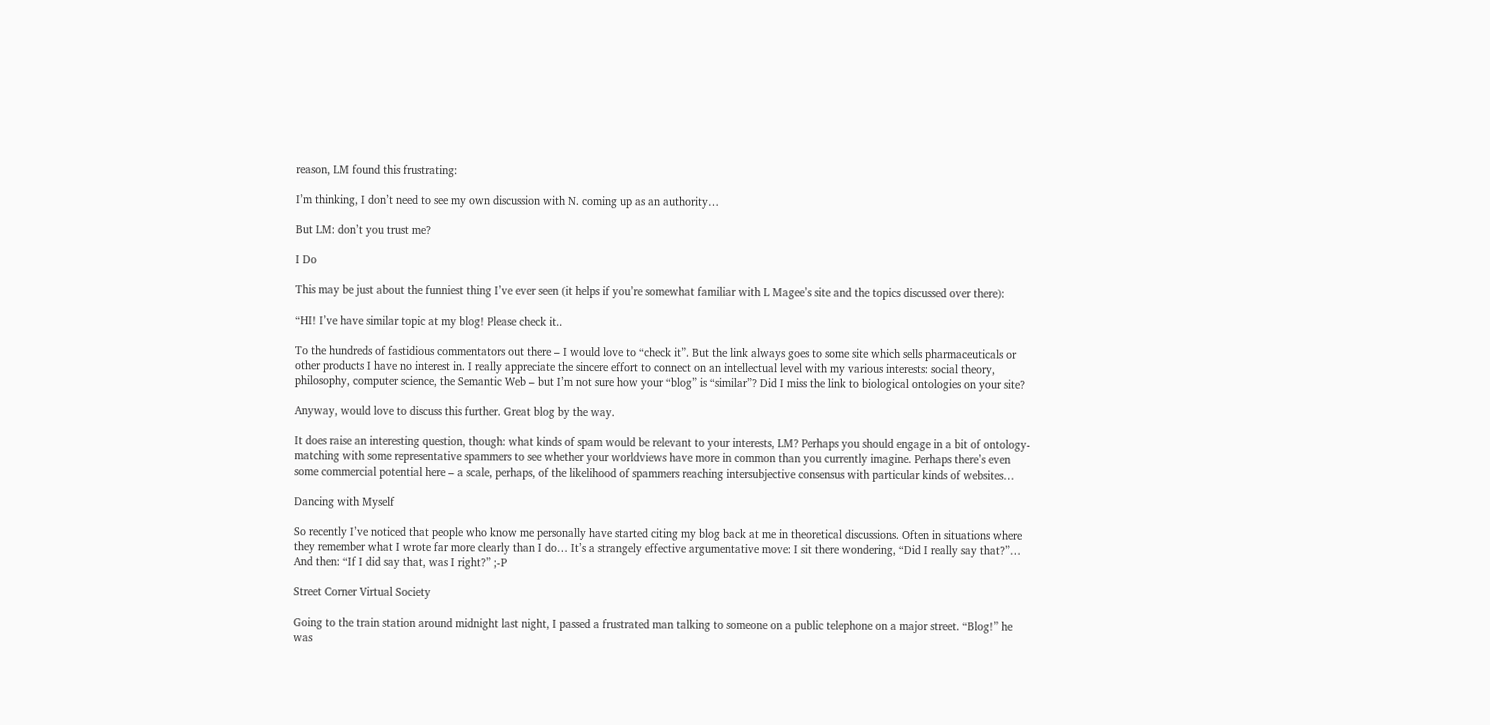reason, LM found this frustrating:

I’m thinking, I don’t need to see my own discussion with N. coming up as an authority…

But LM: don’t you trust me?

I Do

This may be just about the funniest thing I’ve ever seen (it helps if you’re somewhat familiar with L Magee’s site and the topics discussed over there):

“HI! I’ve have similar topic at my blog! Please check it..

To the hundreds of fastidious commentators out there – I would love to “check it”. But the link always goes to some site which sells pharmaceuticals or other products I have no interest in. I really appreciate the sincere effort to connect on an intellectual level with my various interests: social theory, philosophy, computer science, the Semantic Web – but I’m not sure how your “blog” is “similar”? Did I miss the link to biological ontologies on your site?

Anyway, would love to discuss this further. Great blog by the way.

It does raise an interesting question, though: what kinds of spam would be relevant to your interests, LM? Perhaps you should engage in a bit of ontology-matching with some representative spammers to see whether your worldviews have more in common than you currently imagine. Perhaps there’s even some commercial potential here – a scale, perhaps, of the likelihood of spammers reaching intersubjective consensus with particular kinds of websites…

Dancing with Myself

So recently I’ve noticed that people who know me personally have started citing my blog back at me in theoretical discussions. Often in situations where they remember what I wrote far more clearly than I do… It’s a strangely effective argumentative move: I sit there wondering, “Did I really say that?”… And then: “If I did say that, was I right?” ;-P

Street Corner Virtual Society

Going to the train station around midnight last night, I passed a frustrated man talking to someone on a public telephone on a major street. “Blog!” he was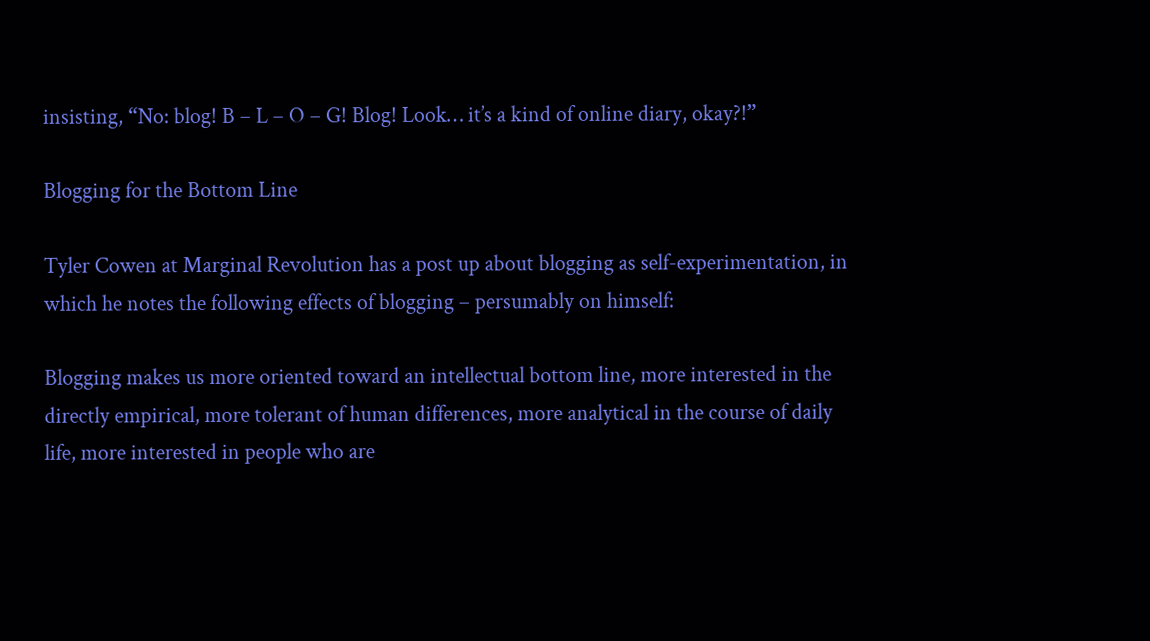insisting, “No: blog! B – L – O – G! Blog! Look… it’s a kind of online diary, okay?!”

Blogging for the Bottom Line

Tyler Cowen at Marginal Revolution has a post up about blogging as self-experimentation, in which he notes the following effects of blogging – persumably on himself:

Blogging makes us more oriented toward an intellectual bottom line, more interested in the directly empirical, more tolerant of human differences, more analytical in the course of daily life, more interested in people who are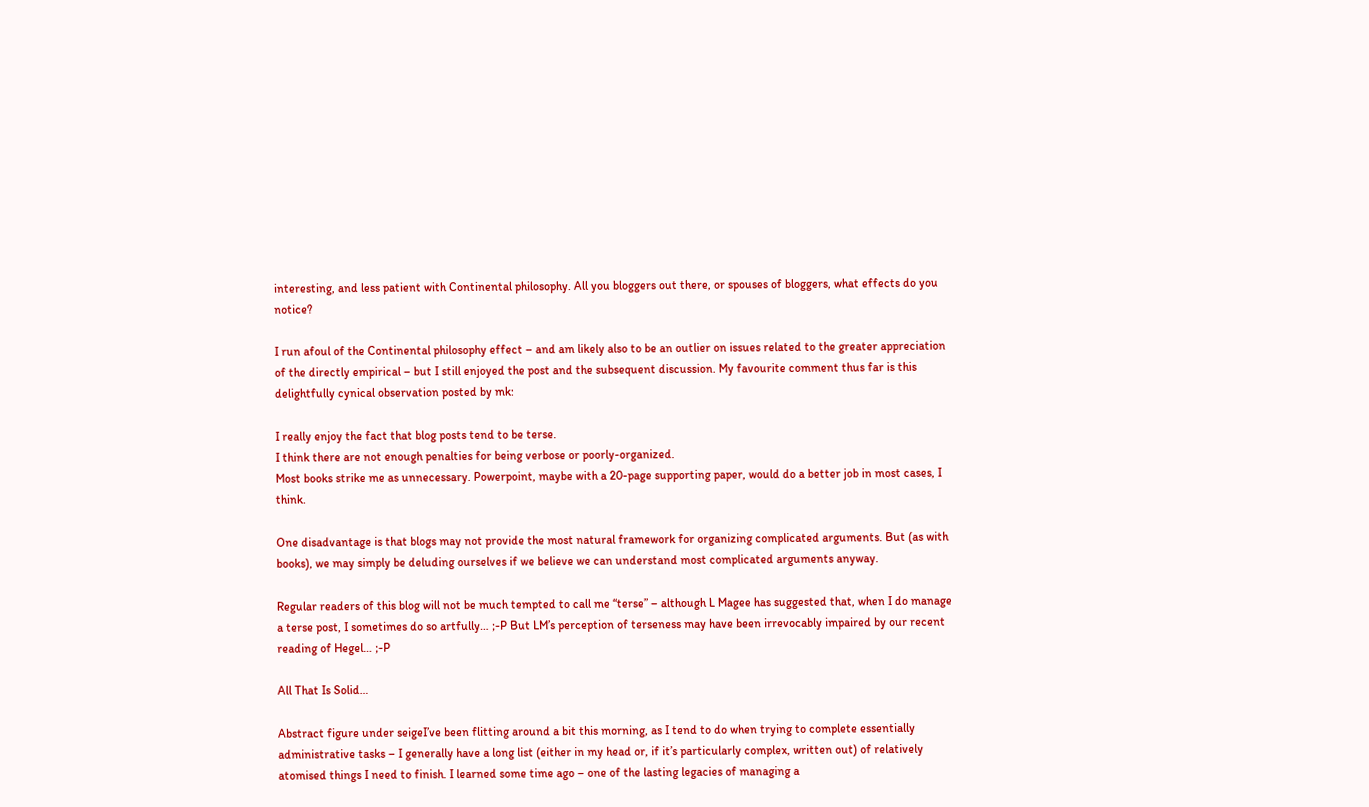interesting, and less patient with Continental philosophy. All you bloggers out there, or spouses of bloggers, what effects do you notice?

I run afoul of the Continental philosophy effect – and am likely also to be an outlier on issues related to the greater appreciation of the directly empirical – but I still enjoyed the post and the subsequent discussion. My favourite comment thus far is this delightfully cynical observation posted by mk:

I really enjoy the fact that blog posts tend to be terse.
I think there are not enough penalties for being verbose or poorly-organized.
Most books strike me as unnecessary. Powerpoint, maybe with a 20-page supporting paper, would do a better job in most cases, I think.

One disadvantage is that blogs may not provide the most natural framework for organizing complicated arguments. But (as with books), we may simply be deluding ourselves if we believe we can understand most complicated arguments anyway.

Regular readers of this blog will not be much tempted to call me “terse” – although L Magee has suggested that, when I do manage a terse post, I sometimes do so artfully… ;-P But LM’s perception of terseness may have been irrevocably impaired by our recent reading of Hegel… ;-P

All That Is Solid…

Abstract figure under seigeI’ve been flitting around a bit this morning, as I tend to do when trying to complete essentially administrative tasks – I generally have a long list (either in my head or, if it’s particularly complex, written out) of relatively atomised things I need to finish. I learned some time ago – one of the lasting legacies of managing a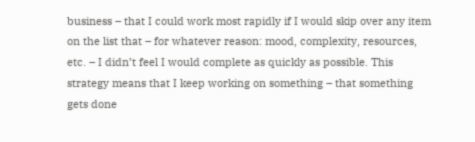business – that I could work most rapidly if I would skip over any item on the list that – for whatever reason: mood, complexity, resources, etc. – I didn’t feel I would complete as quickly as possible. This strategy means that I keep working on something – that something gets done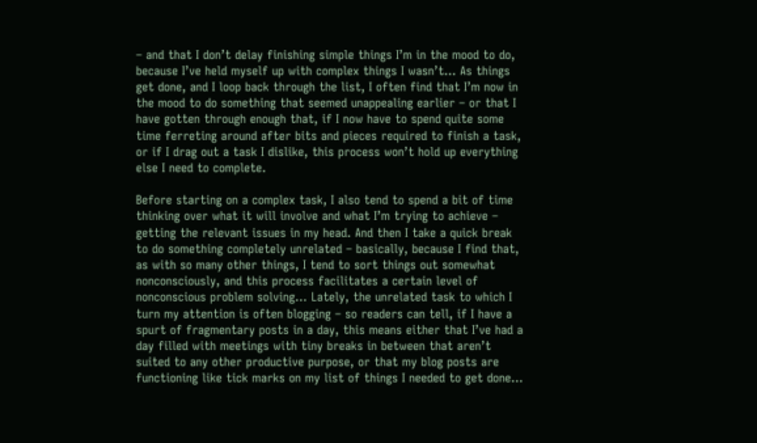– and that I don’t delay finishing simple things I’m in the mood to do, because I’ve held myself up with complex things I wasn’t… As things get done, and I loop back through the list, I often find that I’m now in the mood to do something that seemed unappealing earlier – or that I have gotten through enough that, if I now have to spend quite some time ferreting around after bits and pieces required to finish a task, or if I drag out a task I dislike, this process won’t hold up everything else I need to complete.

Before starting on a complex task, I also tend to spend a bit of time thinking over what it will involve and what I’m trying to achieve – getting the relevant issues in my head. And then I take a quick break to do something completely unrelated – basically, because I find that, as with so many other things, I tend to sort things out somewhat nonconsciously, and this process facilitates a certain level of nonconscious problem solving… Lately, the unrelated task to which I turn my attention is often blogging – so readers can tell, if I have a spurt of fragmentary posts in a day, this means either that I’ve had a day filled with meetings with tiny breaks in between that aren’t suited to any other productive purpose, or that my blog posts are functioning like tick marks on my list of things I needed to get done…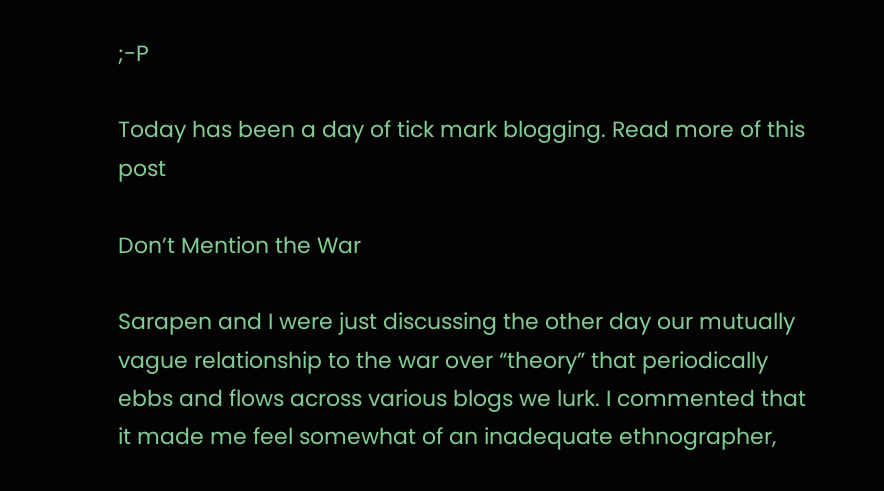;-P

Today has been a day of tick mark blogging. Read more of this post

Don’t Mention the War

Sarapen and I were just discussing the other day our mutually vague relationship to the war over “theory” that periodically ebbs and flows across various blogs we lurk. I commented that it made me feel somewhat of an inadequate ethnographer,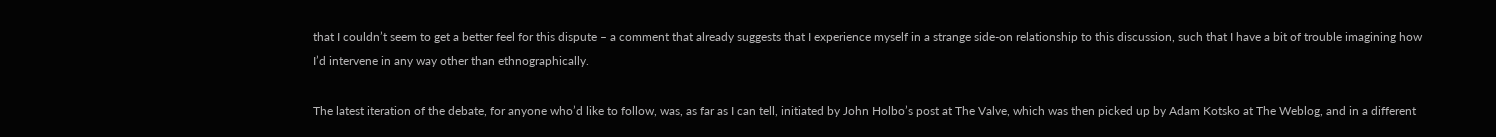that I couldn’t seem to get a better feel for this dispute – a comment that already suggests that I experience myself in a strange side-on relationship to this discussion, such that I have a bit of trouble imagining how I’d intervene in any way other than ethnographically.

The latest iteration of the debate, for anyone who’d like to follow, was, as far as I can tell, initiated by John Holbo’s post at The Valve, which was then picked up by Adam Kotsko at The Weblog, and in a different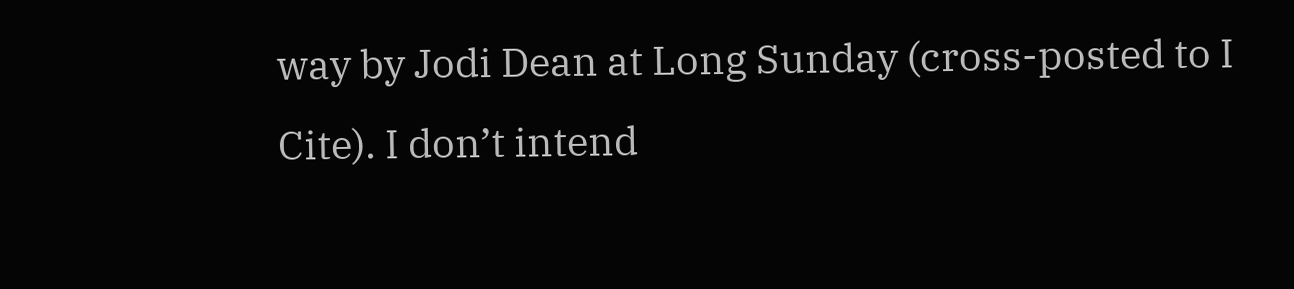way by Jodi Dean at Long Sunday (cross-posted to I Cite). I don’t intend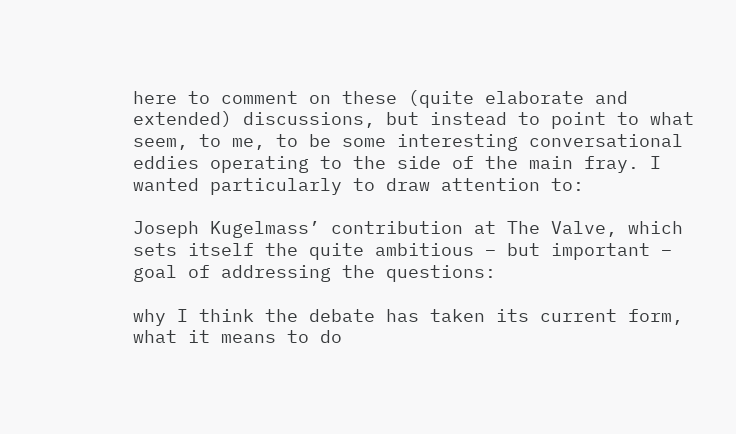here to comment on these (quite elaborate and extended) discussions, but instead to point to what seem, to me, to be some interesting conversational eddies operating to the side of the main fray. I wanted particularly to draw attention to:

Joseph Kugelmass’ contribution at The Valve, which sets itself the quite ambitious – but important – goal of addressing the questions:

why I think the debate has taken its current form, what it means to do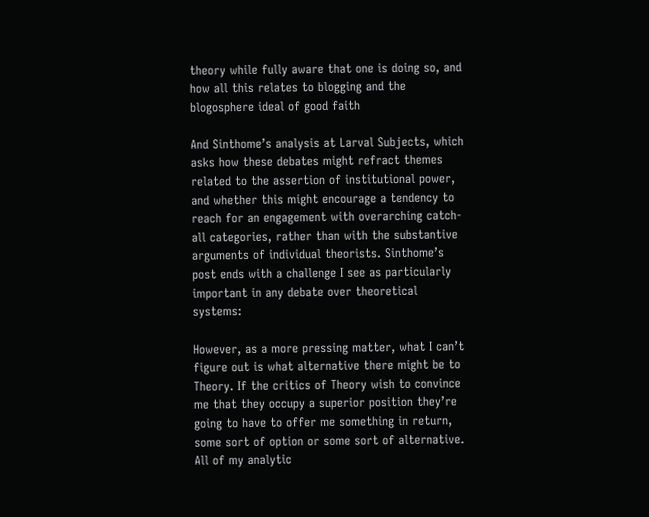theory while fully aware that one is doing so, and how all this relates to blogging and the blogosphere ideal of good faith

And Sinthome’s analysis at Larval Subjects, which asks how these debates might refract themes related to the assertion of institutional power, and whether this might encourage a tendency to reach for an engagement with overarching catch-all categories, rather than with the substantive arguments of individual theorists. Sinthome’s post ends with a challenge I see as particularly important in any debate over theoretical systems:

However, as a more pressing matter, what I can’t figure out is what alternative there might be to Theory. If the critics of Theory wish to convince me that they occupy a superior position they’re going to have to offer me something in return, some sort of option or some sort of alternative. All of my analytic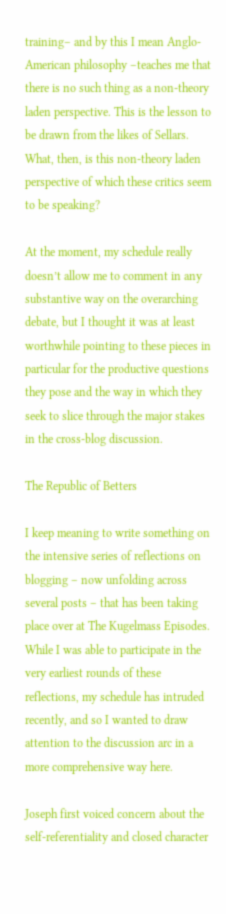training– and by this I mean Anglo-American philosophy –teaches me that there is no such thing as a non-theory laden perspective. This is the lesson to be drawn from the likes of Sellars. What, then, is this non-theory laden perspective of which these critics seem to be speaking?

At the moment, my schedule really doesn’t allow me to comment in any substantive way on the overarching debate, but I thought it was at least worthwhile pointing to these pieces in particular for the productive questions they pose and the way in which they seek to slice through the major stakes in the cross-blog discussion.

The Republic of Betters

I keep meaning to write something on the intensive series of reflections on blogging – now unfolding across several posts – that has been taking place over at The Kugelmass Episodes. While I was able to participate in the very earliest rounds of these reflections, my schedule has intruded recently, and so I wanted to draw attention to the discussion arc in a more comprehensive way here.

Joseph first voiced concern about the self-referentiality and closed character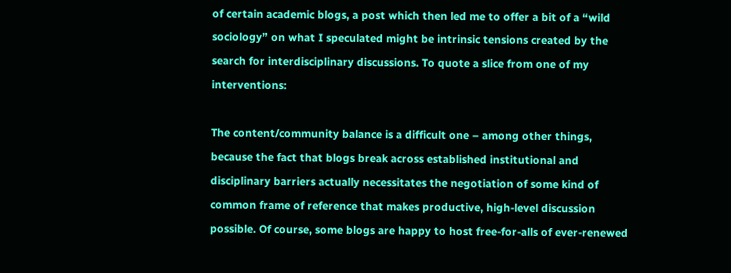of certain academic blogs, a post which then led me to offer a bit of a “wild sociology” on what I speculated might be intrinsic tensions created by the search for interdisciplinary discussions. To quote a slice from one of my interventions:

The content/community balance is a difficult one – among other things, because the fact that blogs break across established institutional and disciplinary barriers actually necessitates the negotiation of some kind of common frame of reference that makes productive, high-level discussion possible. Of course, some blogs are happy to host free-for-alls of ever-renewed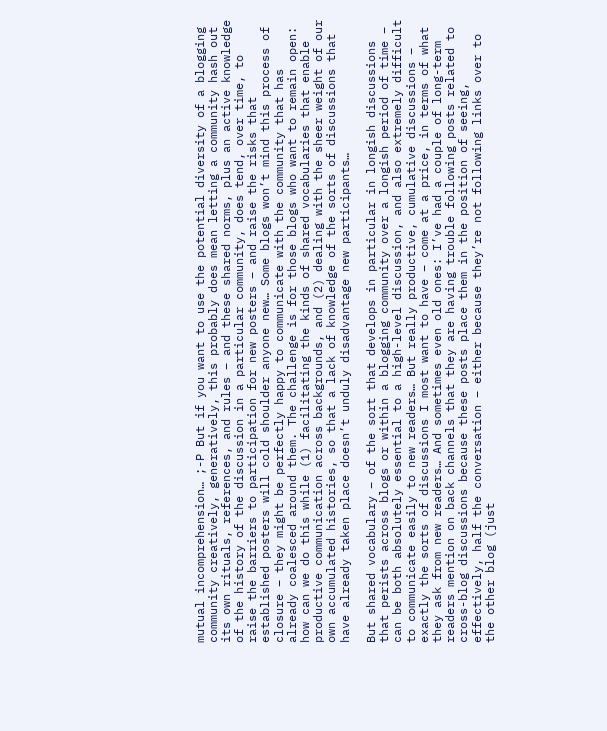mutual incomprehension… ;-P But if you want to use the potential diversity of a blogging community creatively, generatively, this probably does mean letting a community hash out its own rituals, references, and rules – and these shared norms, plus an active knowledge of the history of the discussion in a particular community, does tend, over time, to raise the barriers to participation for new posters – and raise the risks that established posters will cold shoulder anyone new… Some blogs won’t mind this process of closure – they might be perfectly happy to communicate with the community that has already coalesced around them. The challenge is for those blogs who want to remain open: how can we do this while (1) facilitating the kinds of shared vocabularies that enable productive communication across backgrounds, and (2) dealing with the sheer weight of our own accumulated histories, so that a lack of knowledge of the sorts of discussions that have already taken place doesn’t unduly disadvantage new participants…

But shared vocabulary – of the sort that develops in particular in longish discussions that perists across blogs or within a blogging community over a longish period of time – can be both absolutely essential to a high-level discussion, and also extremely difficult to communicate easily to new readers… But really productive, cumulative discussions – exactly the sorts of discussions I most want to have – come at a price, in terms of what they ask from new readers… And sometimes even old ones: I’ve had a couple of long-term readers mention on back channels that they are having trouble following posts related to cross-blog discussions because these posts place them in the position of seeing, effectively, half the conversation – either because they’re not following links over to the other blog (just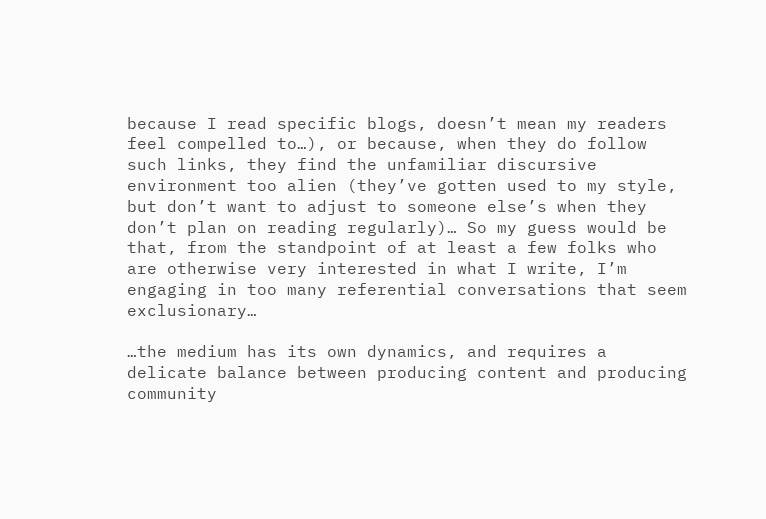because I read specific blogs, doesn’t mean my readers feel compelled to…), or because, when they do follow such links, they find the unfamiliar discursive environment too alien (they’ve gotten used to my style, but don’t want to adjust to someone else’s when they don’t plan on reading regularly)… So my guess would be that, from the standpoint of at least a few folks who are otherwise very interested in what I write, I’m engaging in too many referential conversations that seem exclusionary…

…the medium has its own dynamics, and requires a delicate balance between producing content and producing community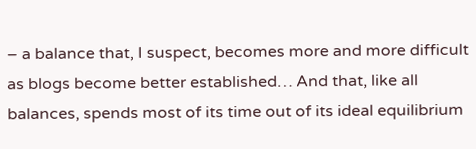– a balance that, I suspect, becomes more and more difficult as blogs become better established… And that, like all balances, spends most of its time out of its ideal equilibrium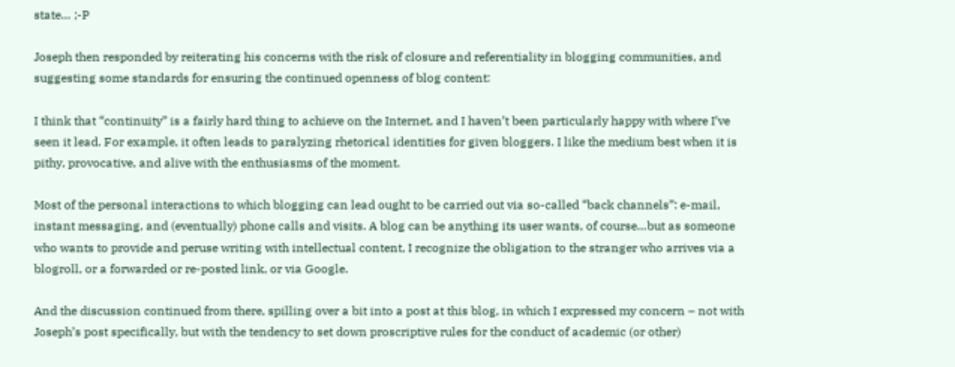state… ;-P

Joseph then responded by reiterating his concerns with the risk of closure and referentiality in blogging communities, and suggesting some standards for ensuring the continued openness of blog content:

I think that “continuity” is a fairly hard thing to achieve on the Internet, and I haven’t been particularly happy with where I’ve seen it lead. For example, it often leads to paralyzing rhetorical identities for given bloggers. I like the medium best when it is pithy, provocative, and alive with the enthusiasms of the moment.

Most of the personal interactions to which blogging can lead ought to be carried out via so-called “back channels”: e-mail, instant messaging, and (eventually) phone calls and visits. A blog can be anything its user wants, of course…but as someone who wants to provide and peruse writing with intellectual content, I recognize the obligation to the stranger who arrives via a blogroll, or a forwarded or re-posted link, or via Google.

And the discussion continued from there, spilling over a bit into a post at this blog, in which I expressed my concern – not with Joseph’s post specifically, but with the tendency to set down proscriptive rules for the conduct of academic (or other)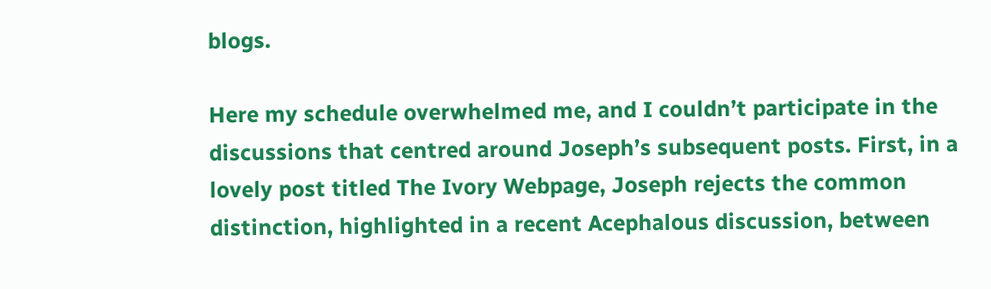blogs.

Here my schedule overwhelmed me, and I couldn’t participate in the discussions that centred around Joseph’s subsequent posts. First, in a lovely post titled The Ivory Webpage, Joseph rejects the common distinction, highlighted in a recent Acephalous discussion, between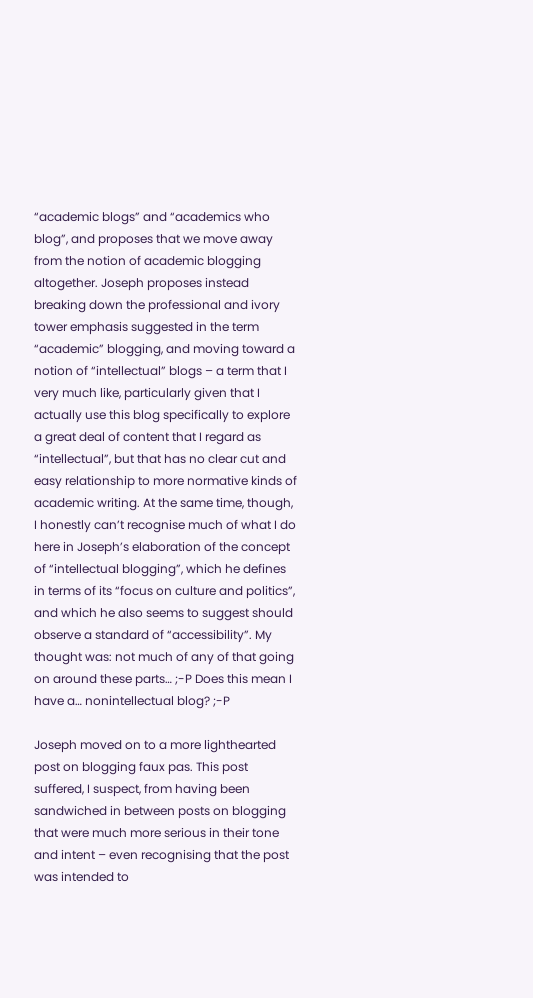“academic blogs” and “academics who blog”, and proposes that we move away from the notion of academic blogging altogether. Joseph proposes instead breaking down the professional and ivory tower emphasis suggested in the term “academic” blogging, and moving toward a notion of “intellectual” blogs – a term that I very much like, particularly given that I actually use this blog specifically to explore a great deal of content that I regard as “intellectual”, but that has no clear cut and easy relationship to more normative kinds of academic writing. At the same time, though, I honestly can’t recognise much of what I do here in Joseph’s elaboration of the concept of “intellectual blogging”, which he defines in terms of its “focus on culture and politics”, and which he also seems to suggest should observe a standard of “accessibility”. My thought was: not much of any of that going on around these parts… ;-P Does this mean I have a… nonintellectual blog? ;-P

Joseph moved on to a more lighthearted post on blogging faux pas. This post suffered, I suspect, from having been sandwiched in between posts on blogging that were much more serious in their tone and intent – even recognising that the post was intended to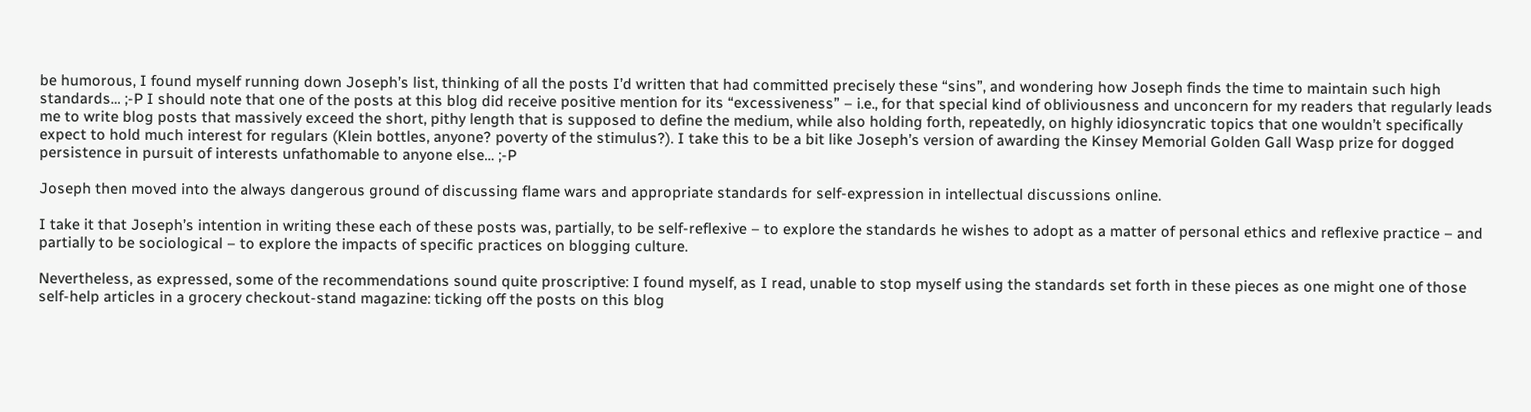be humorous, I found myself running down Joseph’s list, thinking of all the posts I’d written that had committed precisely these “sins”, and wondering how Joseph finds the time to maintain such high standards… ;-P I should note that one of the posts at this blog did receive positive mention for its “excessiveness” – i.e., for that special kind of obliviousness and unconcern for my readers that regularly leads me to write blog posts that massively exceed the short, pithy length that is supposed to define the medium, while also holding forth, repeatedly, on highly idiosyncratic topics that one wouldn’t specifically expect to hold much interest for regulars (Klein bottles, anyone? poverty of the stimulus?). I take this to be a bit like Joseph’s version of awarding the Kinsey Memorial Golden Gall Wasp prize for dogged persistence in pursuit of interests unfathomable to anyone else… ;-P

Joseph then moved into the always dangerous ground of discussing flame wars and appropriate standards for self-expression in intellectual discussions online.

I take it that Joseph’s intention in writing these each of these posts was, partially, to be self-reflexive – to explore the standards he wishes to adopt as a matter of personal ethics and reflexive practice – and partially to be sociological – to explore the impacts of specific practices on blogging culture.

Nevertheless, as expressed, some of the recommendations sound quite proscriptive: I found myself, as I read, unable to stop myself using the standards set forth in these pieces as one might one of those self-help articles in a grocery checkout-stand magazine: ticking off the posts on this blog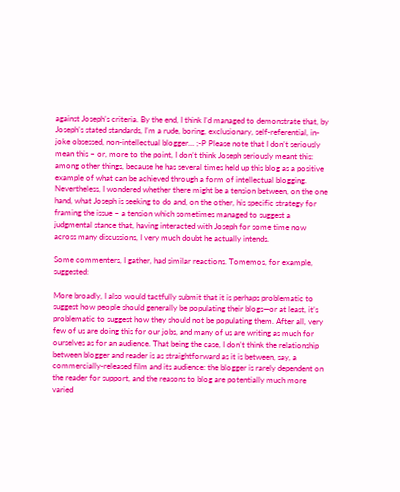against Joseph’s criteria. By the end, I think I’d managed to demonstrate that, by Joseph’s stated standards, I’m a rude, boring, exclusionary, self-referential, in-joke obsessed, non-intellectual blogger… ;-P Please note that I don’t seriously mean this – or, more to the point, I don’t think Joseph seriously meant this: among other things, because he has several times held up this blog as a positive example of what can be achieved through a form of intellectual blogging. Nevertheless, I wondered whether there might be a tension between, on the one hand, what Joseph is seeking to do and, on the other, his specific strategy for framing the issue – a tension which sometimes managed to suggest a judgmental stance that, having interacted with Joseph for some time now across many discussions, I very much doubt he actually intends.

Some commenters, I gather, had similar reactions. Tomemos, for example, suggested:

More broadly, I also would tactfully submit that it is perhaps problematic to suggest how people should generally be populating their blogs—or at least, it’s problematic to suggest how they should not be populating them. After all, very few of us are doing this for our jobs, and many of us are writing as much for ourselves as for an audience. That being the case, I don’t think the relationship between blogger and reader is as straightforward as it is between, say, a commercially-released film and its audience: the blogger is rarely dependent on the reader for support, and the reasons to blog are potentially much more varied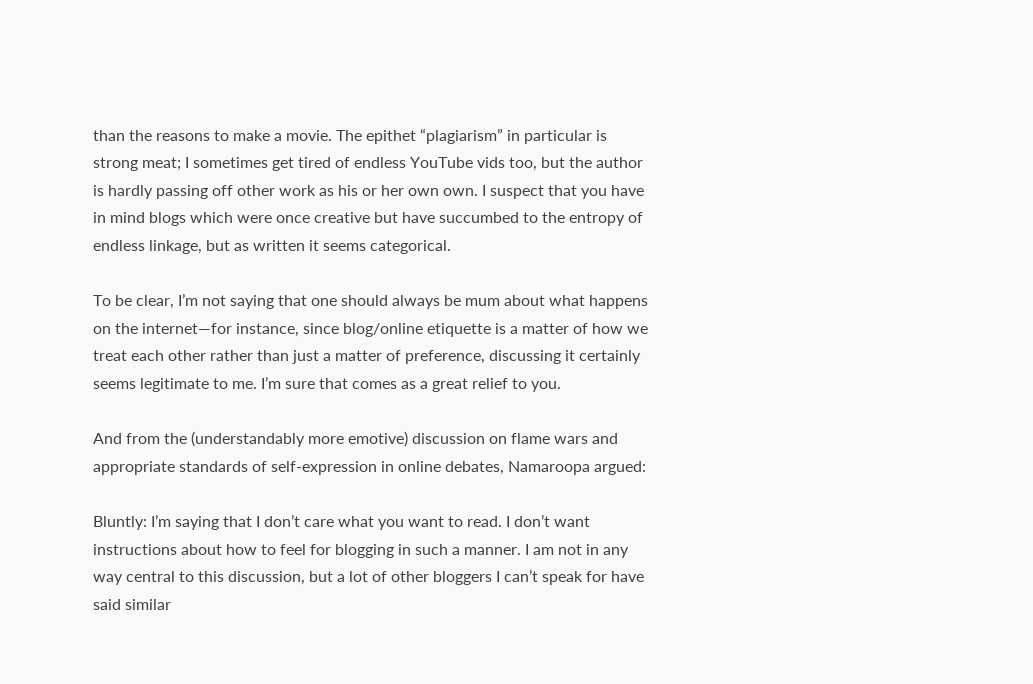than the reasons to make a movie. The epithet “plagiarism” in particular is strong meat; I sometimes get tired of endless YouTube vids too, but the author is hardly passing off other work as his or her own own. I suspect that you have in mind blogs which were once creative but have succumbed to the entropy of endless linkage, but as written it seems categorical.

To be clear, I’m not saying that one should always be mum about what happens on the internet—for instance, since blog/online etiquette is a matter of how we treat each other rather than just a matter of preference, discussing it certainly seems legitimate to me. I’m sure that comes as a great relief to you.

And from the (understandably more emotive) discussion on flame wars and appropriate standards of self-expression in online debates, Namaroopa argued:

Bluntly: I’m saying that I don’t care what you want to read. I don’t want instructions about how to feel for blogging in such a manner. I am not in any way central to this discussion, but a lot of other bloggers I can’t speak for have said similar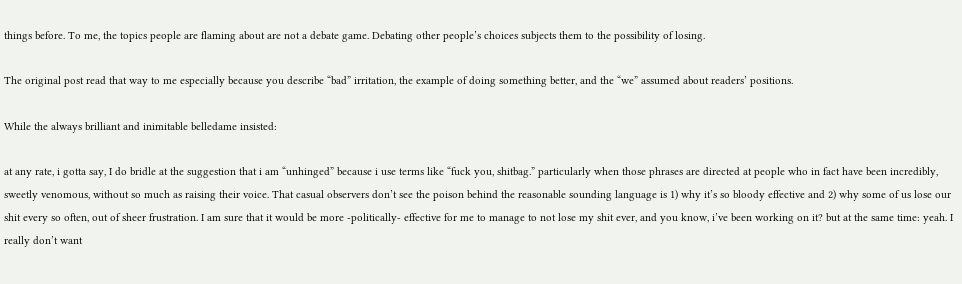things before. To me, the topics people are flaming about are not a debate game. Debating other people’s choices subjects them to the possibility of losing.

The original post read that way to me especially because you describe “bad” irritation, the example of doing something better, and the “we” assumed about readers’ positions.

While the always brilliant and inimitable belledame insisted:

at any rate, i gotta say, I do bridle at the suggestion that i am “unhinged” because i use terms like “fuck you, shitbag.” particularly when those phrases are directed at people who in fact have been incredibly, sweetly venomous, without so much as raising their voice. That casual observers don’t see the poison behind the reasonable sounding language is 1) why it’s so bloody effective and 2) why some of us lose our shit every so often, out of sheer frustration. I am sure that it would be more -politically- effective for me to manage to not lose my shit ever, and you know, i’ve been working on it? but at the same time: yeah. I really don’t want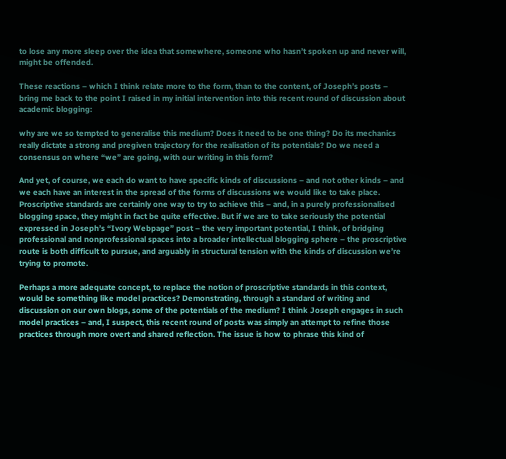to lose any more sleep over the idea that somewhere, someone who hasn’t spoken up and never will, might be offended.

These reactions – which I think relate more to the form, than to the content, of Joseph’s posts – bring me back to the point I raised in my initial intervention into this recent round of discussion about academic blogging:

why are we so tempted to generalise this medium? Does it need to be one thing? Do its mechanics really dictate a strong and pregiven trajectory for the realisation of its potentials? Do we need a consensus on where “we” are going, with our writing in this form?

And yet, of course, we each do want to have specific kinds of discussions – and not other kinds – and we each have an interest in the spread of the forms of discussions we would like to take place. Proscriptive standards are certainly one way to try to achieve this – and, in a purely professionalised blogging space, they might in fact be quite effective. But if we are to take seriously the potential expressed in Joseph’s “Ivory Webpage” post – the very important potential, I think, of bridging professional and nonprofessional spaces into a broader intellectual blogging sphere – the proscriptive route is both difficult to pursue, and arguably in structural tension with the kinds of discussion we’re trying to promote.

Perhaps a more adequate concept, to replace the notion of proscriptive standards in this context, would be something like model practices? Demonstrating, through a standard of writing and discussion on our own blogs, some of the potentials of the medium? I think Joseph engages in such model practices – and, I suspect, this recent round of posts was simply an attempt to refine those practices through more overt and shared reflection. The issue is how to phrase this kind of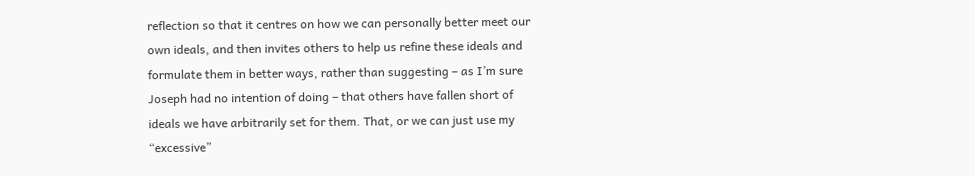reflection so that it centres on how we can personally better meet our own ideals, and then invites others to help us refine these ideals and formulate them in better ways, rather than suggesting – as I’m sure Joseph had no intention of doing – that others have fallen short of ideals we have arbitrarily set for them. That, or we can just use my “excessive”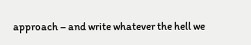approach – and write whatever the hell we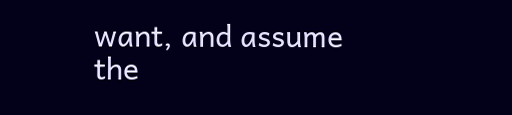want, and assume the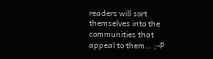readers will sort themselves into the communities that appeal to them… ;-P